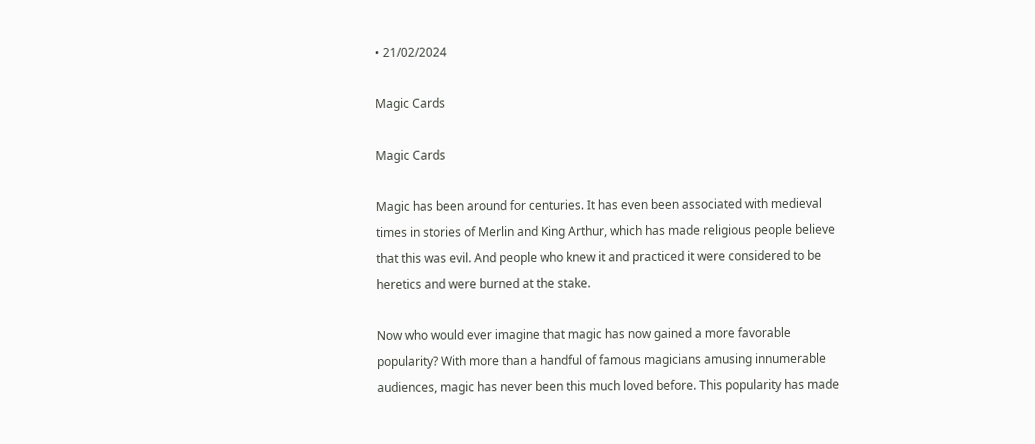• 21/02/2024

Magic Cards

Magic Cards

Magic has been around for centuries. It has even been associated with medieval times in stories of Merlin and King Arthur, which has made religious people believe that this was evil. And people who knew it and practiced it were considered to be heretics and were burned at the stake.

Now who would ever imagine that magic has now gained a more favorable popularity? With more than a handful of famous magicians amusing innumerable audiences, magic has never been this much loved before. This popularity has made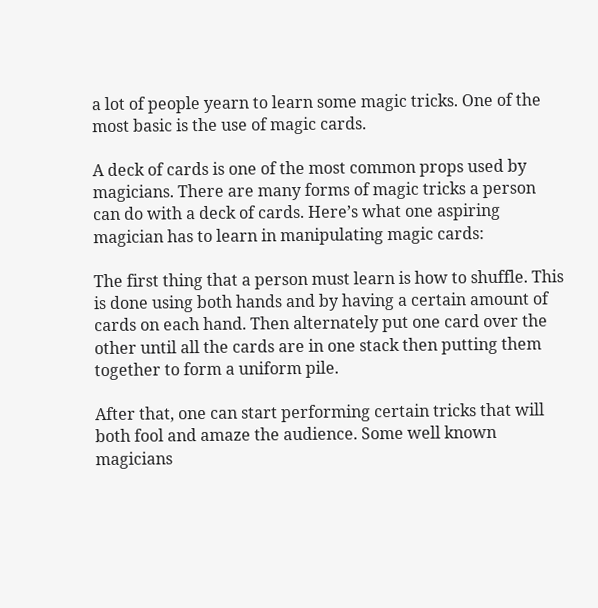a lot of people yearn to learn some magic tricks. One of the most basic is the use of magic cards.

A deck of cards is one of the most common props used by magicians. There are many forms of magic tricks a person can do with a deck of cards. Here’s what one aspiring magician has to learn in manipulating magic cards:

The first thing that a person must learn is how to shuffle. This is done using both hands and by having a certain amount of cards on each hand. Then alternately put one card over the other until all the cards are in one stack then putting them together to form a uniform pile.

After that, one can start performing certain tricks that will both fool and amaze the audience. Some well known magicians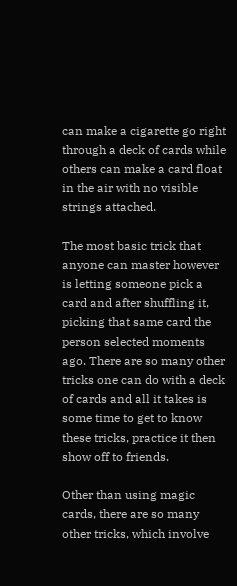can make a cigarette go right through a deck of cards while others can make a card float in the air with no visible strings attached.

The most basic trick that anyone can master however is letting someone pick a card and after shuffling it, picking that same card the person selected moments ago. There are so many other tricks one can do with a deck of cards and all it takes is some time to get to know these tricks, practice it then show off to friends.

Other than using magic cards, there are so many other tricks, which involve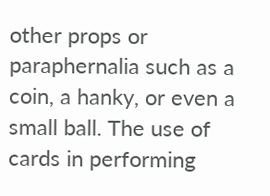other props or paraphernalia such as a coin, a hanky, or even a small ball. The use of cards in performing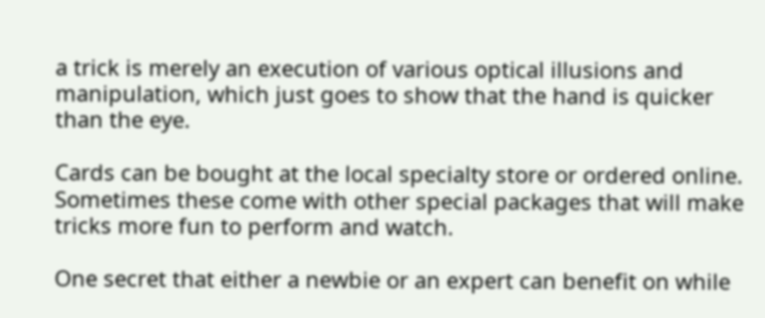a trick is merely an execution of various optical illusions and manipulation, which just goes to show that the hand is quicker than the eye.

Cards can be bought at the local specialty store or ordered online. Sometimes these come with other special packages that will make tricks more fun to perform and watch.

One secret that either a newbie or an expert can benefit on while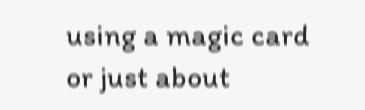using a magic card or just about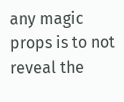any magic props is to not reveal the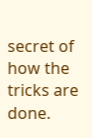secret of how the tricks are done.